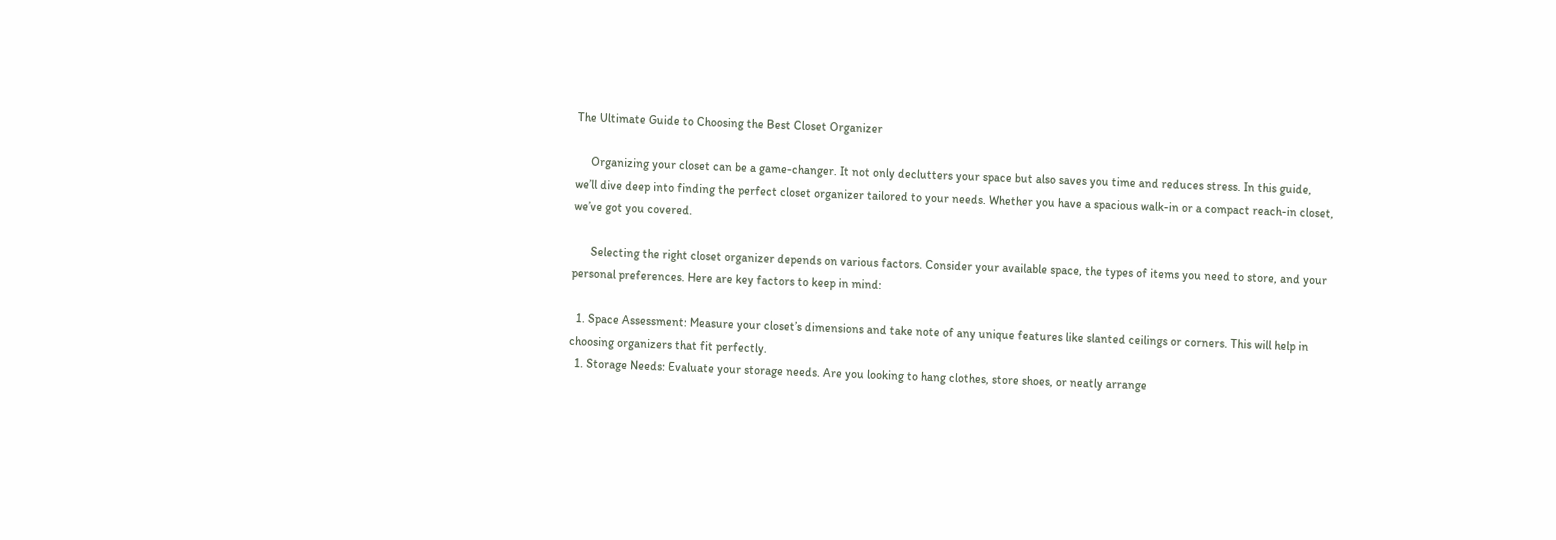The Ultimate Guide to Choosing the Best Closet Organizer

     Organizing your closet can be a game-changer. It not only declutters your space but also saves you time and reduces stress. In this guide, we’ll dive deep into finding the perfect closet organizer tailored to your needs. Whether you have a spacious walk-in or a compact reach-in closet, we’ve got you covered.

      Selecting the right closet organizer depends on various factors. Consider your available space, the types of items you need to store, and your personal preferences. Here are key factors to keep in mind:

  1. Space Assessment: Measure your closet’s dimensions and take note of any unique features like slanted ceilings or corners. This will help in choosing organizers that fit perfectly.
  1. Storage Needs: Evaluate your storage needs. Are you looking to hang clothes, store shoes, or neatly arrange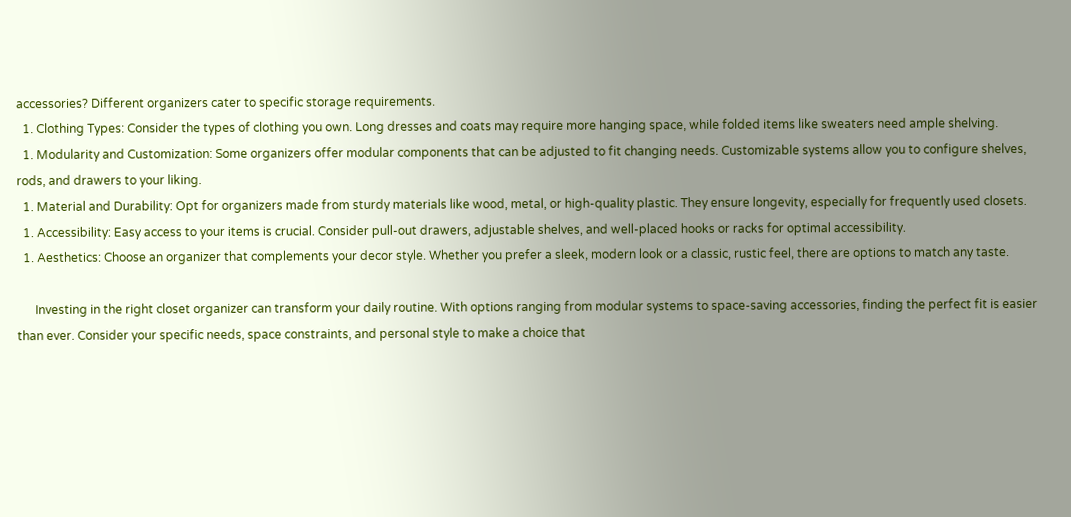accessories? Different organizers cater to specific storage requirements.
  1. Clothing Types: Consider the types of clothing you own. Long dresses and coats may require more hanging space, while folded items like sweaters need ample shelving.
  1. Modularity and Customization: Some organizers offer modular components that can be adjusted to fit changing needs. Customizable systems allow you to configure shelves, rods, and drawers to your liking.
  1. Material and Durability: Opt for organizers made from sturdy materials like wood, metal, or high-quality plastic. They ensure longevity, especially for frequently used closets.
  1. Accessibility: Easy access to your items is crucial. Consider pull-out drawers, adjustable shelves, and well-placed hooks or racks for optimal accessibility.
  1. Aesthetics: Choose an organizer that complements your decor style. Whether you prefer a sleek, modern look or a classic, rustic feel, there are options to match any taste.

      Investing in the right closet organizer can transform your daily routine. With options ranging from modular systems to space-saving accessories, finding the perfect fit is easier than ever. Consider your specific needs, space constraints, and personal style to make a choice that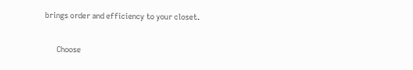brings order and efficiency to your closet.

      Choose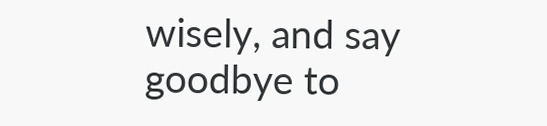wisely, and say goodbye to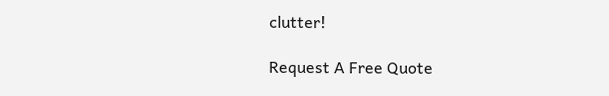clutter!

Request A Free Quote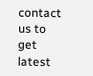contact us to get latest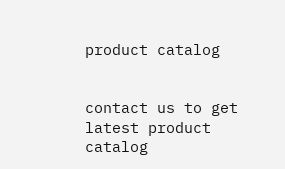product catalog


contact us to get latest product catalog